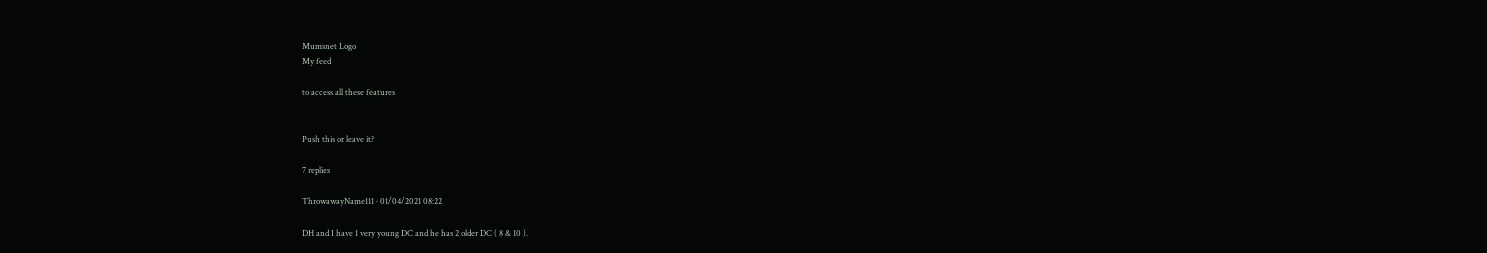Mumsnet Logo
My feed

to access all these features


Push this or leave it?

7 replies

ThrowawayName111 · 01/04/2021 08:22

DH and I have 1 very young DC and he has 2 older DC ( 8 & 10 ).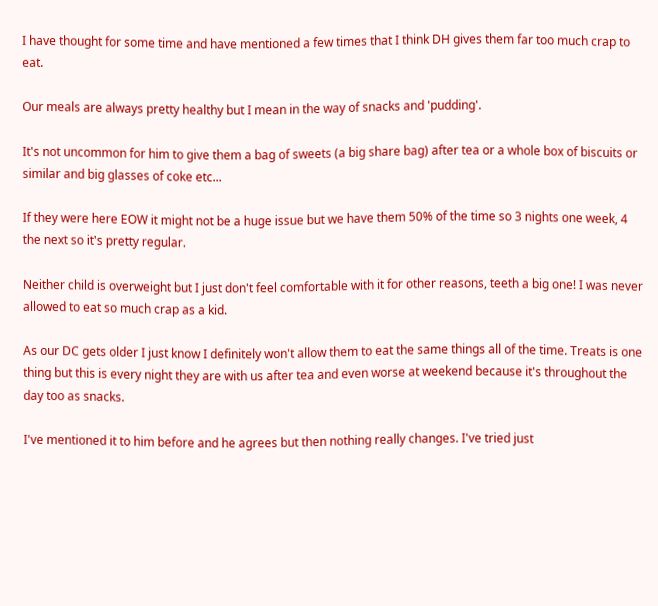I have thought for some time and have mentioned a few times that I think DH gives them far too much crap to eat.

Our meals are always pretty healthy but I mean in the way of snacks and 'pudding'.

It's not uncommon for him to give them a bag of sweets (a big share bag) after tea or a whole box of biscuits or similar and big glasses of coke etc...

If they were here EOW it might not be a huge issue but we have them 50% of the time so 3 nights one week, 4 the next so it's pretty regular.

Neither child is overweight but I just don't feel comfortable with it for other reasons, teeth a big one! I was never allowed to eat so much crap as a kid.

As our DC gets older I just know I definitely won't allow them to eat the same things all of the time. Treats is one thing but this is every night they are with us after tea and even worse at weekend because it's throughout the day too as snacks.

I've mentioned it to him before and he agrees but then nothing really changes. I've tried just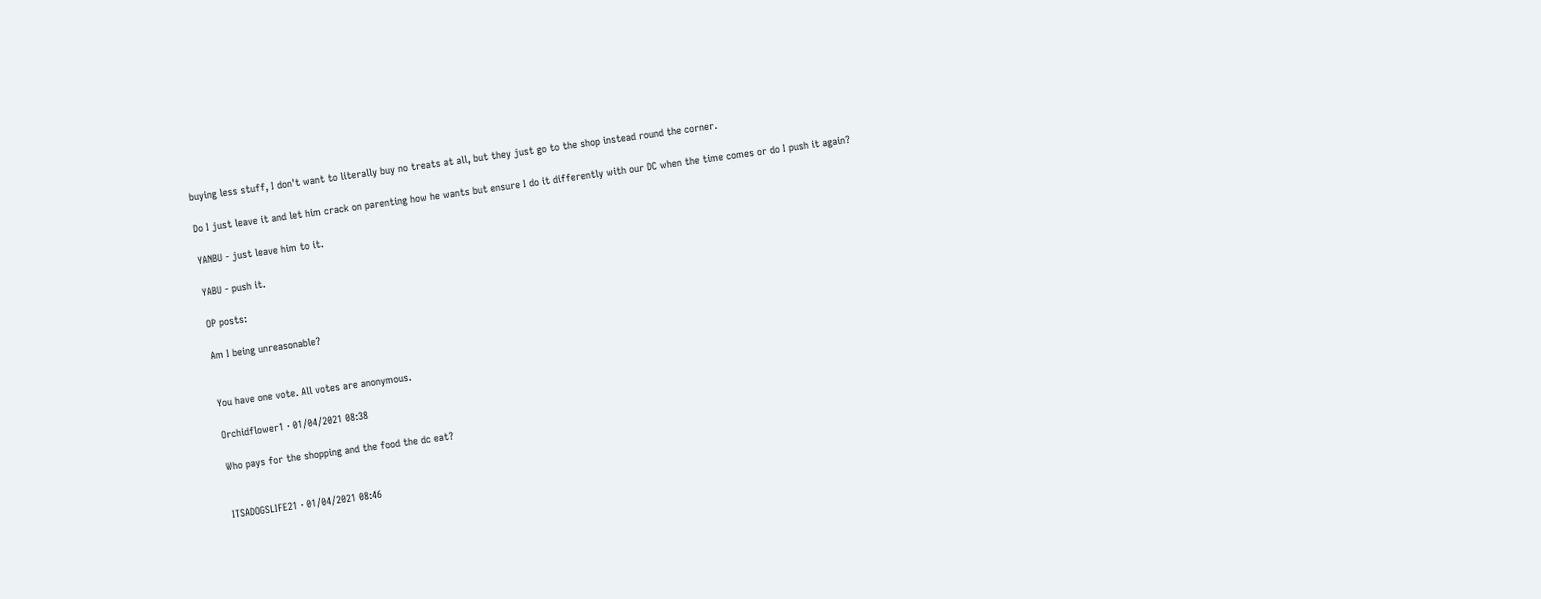buying less stuff, I don't want to literally buy no treats at all, but they just go to the shop instead round the corner.

Do I just leave it and let him crack on parenting how he wants but ensure I do it differently with our DC when the time comes or do I push it again?

YANBU - just leave him to it.

YABU - push it.

OP posts:

Am I being unreasonable?


You have one vote. All votes are anonymous.

Orchidflower1 · 01/04/2021 08:38

Who pays for the shopping and the food the dc eat?


ITSADOGSLIFE21 · 01/04/2021 08:46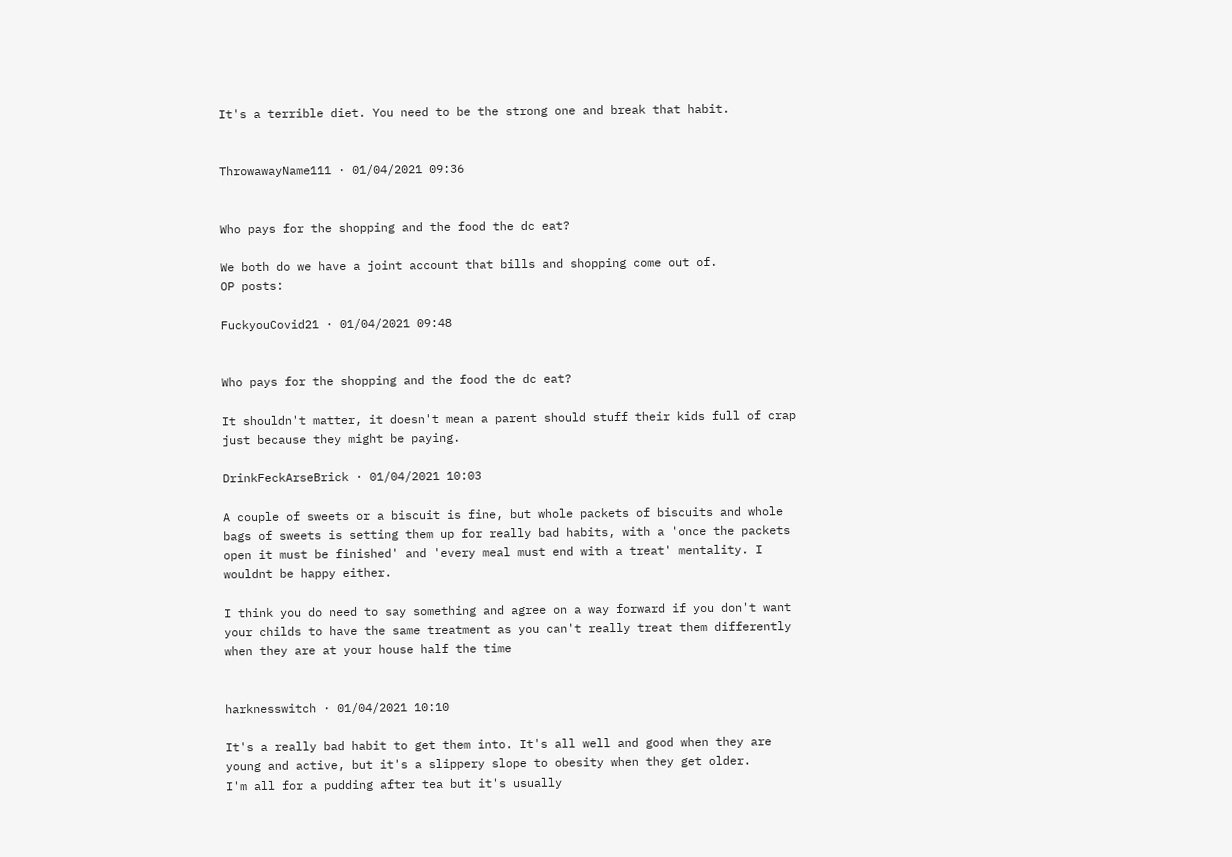It's a terrible diet. You need to be the strong one and break that habit.


ThrowawayName111 · 01/04/2021 09:36


Who pays for the shopping and the food the dc eat?

We both do we have a joint account that bills and shopping come out of.
OP posts:

FuckyouCovid21 · 01/04/2021 09:48


Who pays for the shopping and the food the dc eat?

It shouldn't matter, it doesn't mean a parent should stuff their kids full of crap just because they might be paying.

DrinkFeckArseBrick · 01/04/2021 10:03

A couple of sweets or a biscuit is fine, but whole packets of biscuits and whole bags of sweets is setting them up for really bad habits, with a 'once the packets open it must be finished' and 'every meal must end with a treat' mentality. I wouldnt be happy either.

I think you do need to say something and agree on a way forward if you don't want your childs to have the same treatment as you can't really treat them differently when they are at your house half the time


harknesswitch · 01/04/2021 10:10

It's a really bad habit to get them into. It's all well and good when they are young and active, but it's a slippery slope to obesity when they get older.
I'm all for a pudding after tea but it's usually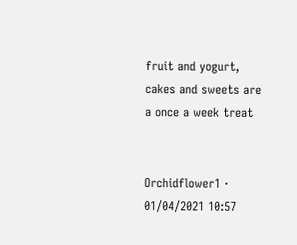fruit and yogurt, cakes and sweets are a once a week treat


Orchidflower1 · 01/04/2021 10:57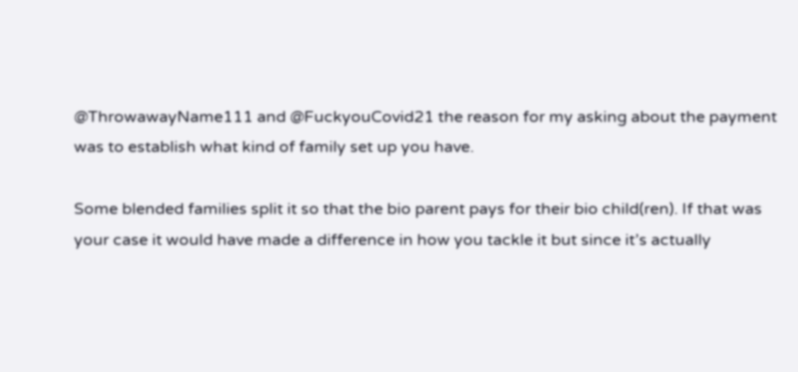@ThrowawayName111 and @FuckyouCovid21 the reason for my asking about the payment was to establish what kind of family set up you have.

Some blended families split it so that the bio parent pays for their bio child(ren). If that was your case it would have made a difference in how you tackle it but since it’s actually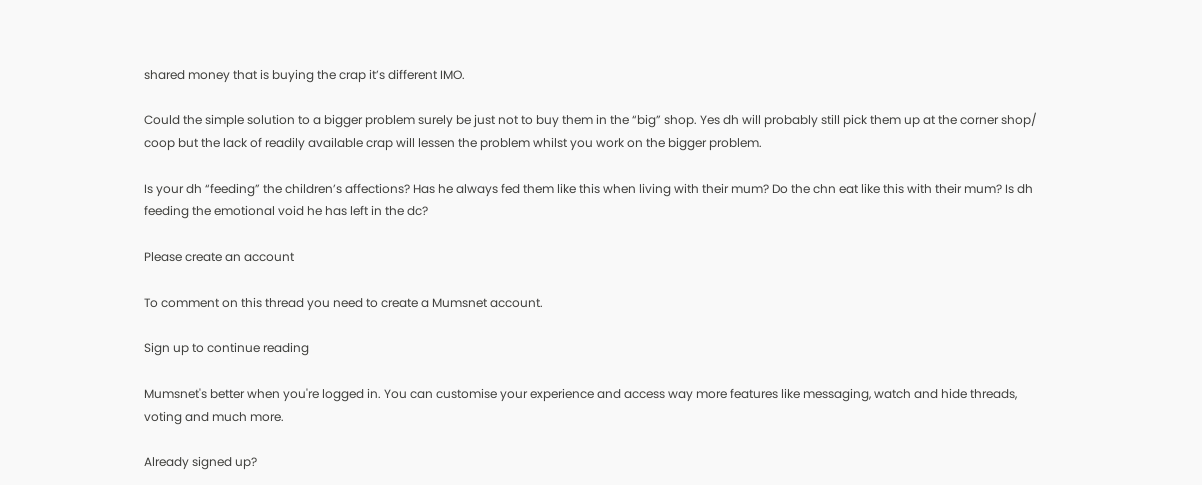shared money that is buying the crap it’s different IMO.

Could the simple solution to a bigger problem surely be just not to buy them in the “big” shop. Yes dh will probably still pick them up at the corner shop/ coop but the lack of readily available crap will lessen the problem whilst you work on the bigger problem.

Is your dh “feeding” the children’s affections? Has he always fed them like this when living with their mum? Do the chn eat like this with their mum? Is dh feeding the emotional void he has left in the dc?

Please create an account

To comment on this thread you need to create a Mumsnet account.

Sign up to continue reading

Mumsnet's better when you're logged in. You can customise your experience and access way more features like messaging, watch and hide threads, voting and much more.

Already signed up?